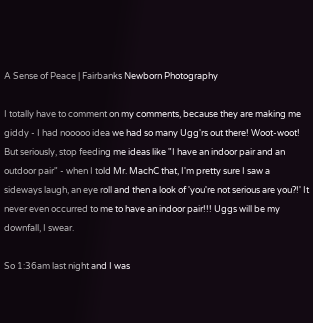A Sense of Peace | Fairbanks Newborn Photography

I totally have to comment on my comments, because they are making me giddy - I had nooooo idea we had so many Ugg'rs out there! Woot-woot! But seriously, stop feeding me ideas like "I have an indoor pair and an outdoor pair" - when I told Mr. MachC that, I'm pretty sure I saw a sideways laugh, an eye roll and then a look of 'you're not serious are you?!' It never even occurred to me to have an indoor pair!!! Uggs will be my downfall, I swear.

So 1:36am last night and I was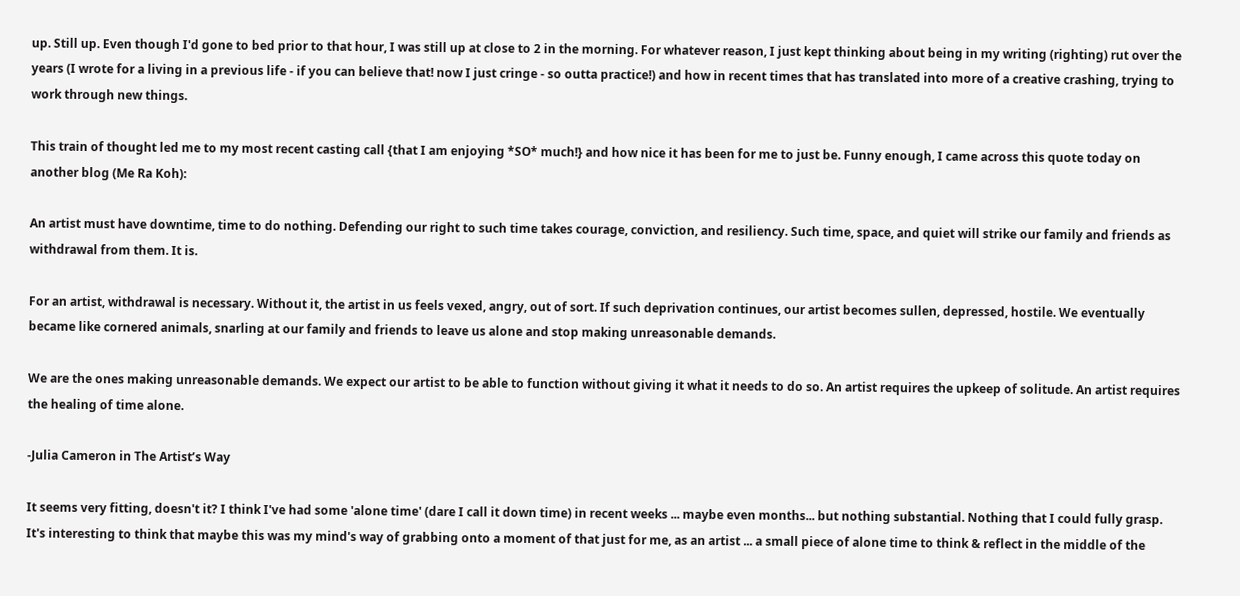up. Still up. Even though I'd gone to bed prior to that hour, I was still up at close to 2 in the morning. For whatever reason, I just kept thinking about being in my writing (righting) rut over the years (I wrote for a living in a previous life - if you can believe that! now I just cringe - so outta practice!) and how in recent times that has translated into more of a creative crashing, trying to work through new things.

This train of thought led me to my most recent casting call {that I am enjoying *SO* much!} and how nice it has been for me to just be. Funny enough, I came across this quote today on another blog (Me Ra Koh):

An artist must have downtime, time to do nothing. Defending our right to such time takes courage, conviction, and resiliency. Such time, space, and quiet will strike our family and friends as withdrawal from them. It is.

For an artist, withdrawal is necessary. Without it, the artist in us feels vexed, angry, out of sort. If such deprivation continues, our artist becomes sullen, depressed, hostile. We eventually became like cornered animals, snarling at our family and friends to leave us alone and stop making unreasonable demands.

We are the ones making unreasonable demands. We expect our artist to be able to function without giving it what it needs to do so. An artist requires the upkeep of solitude. An artist requires the healing of time alone.

-Julia Cameron in The Artist’s Way

It seems very fitting, doesn't it? I think I've had some 'alone time' (dare I call it down time) in recent weeks ... maybe even months... but nothing substantial. Nothing that I could fully grasp. It's interesting to think that maybe this was my mind's way of grabbing onto a moment of that just for me, as an artist ... a small piece of alone time to think & reflect in the middle of the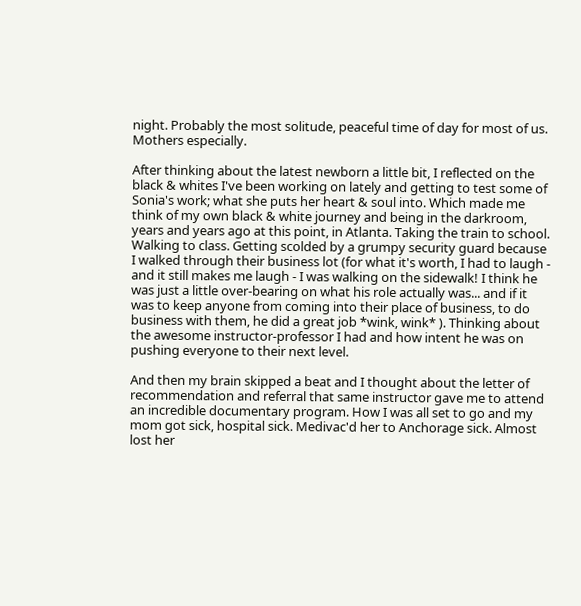night. Probably the most solitude, peaceful time of day for most of us. Mothers especially.

After thinking about the latest newborn a little bit, I reflected on the black & whites I've been working on lately and getting to test some of Sonia's work; what she puts her heart & soul into. Which made me think of my own black & white journey and being in the darkroom, years and years ago at this point, in Atlanta. Taking the train to school. Walking to class. Getting scolded by a grumpy security guard because I walked through their business lot (for what it's worth, I had to laugh - and it still makes me laugh - I was walking on the sidewalk! I think he was just a little over-bearing on what his role actually was... and if it was to keep anyone from coming into their place of business, to do business with them, he did a great job *wink, wink* ). Thinking about the awesome instructor-professor I had and how intent he was on pushing everyone to their next level.

And then my brain skipped a beat and I thought about the letter of recommendation and referral that same instructor gave me to attend an incredible documentary program. How I was all set to go and my mom got sick, hospital sick. Medivac'd her to Anchorage sick. Almost lost her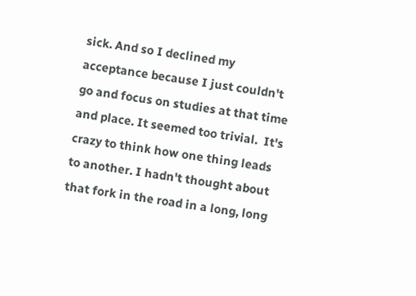sick. And so I declined my acceptance because I just couldn't go and focus on studies at that time and place. It seemed too trivial.  It's crazy to think how one thing leads to another. I hadn't thought about that fork in the road in a long, long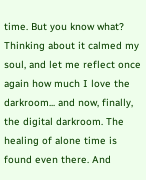time. But you know what? Thinking about it calmed my soul, and let me reflect once again how much I love the darkroom... and now, finally, the digital darkroom. The healing of alone time is found even there. And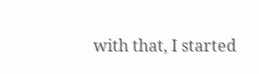with that, I started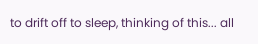to drift off to sleep, thinking of this... all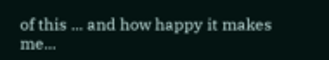of this ... and how happy it makes me...